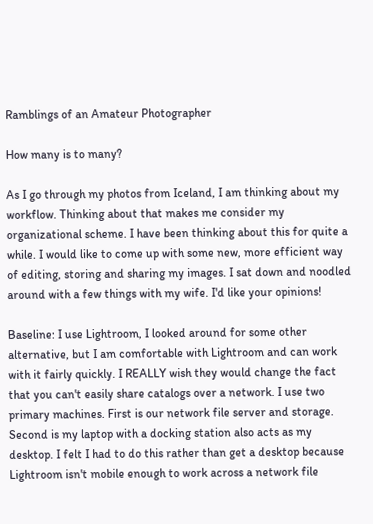Ramblings of an Amateur Photographer

How many is to many?

As I go through my photos from Iceland, I am thinking about my workflow. Thinking about that makes me consider my organizational scheme. I have been thinking about this for quite a while. I would like to come up with some new, more efficient way of editing, storing and sharing my images. I sat down and noodled around with a few things with my wife. I'd like your opinions!

Baseline: I use Lightroom, I looked around for some other alternative, but I am comfortable with Lightroom and can work with it fairly quickly. I REALLY wish they would change the fact that you can't easily share catalogs over a network. I use two primary machines. First is our network file server and storage. Second is my laptop with a docking station also acts as my desktop. I felt I had to do this rather than get a desktop because Lightroom isn't mobile enough to work across a network file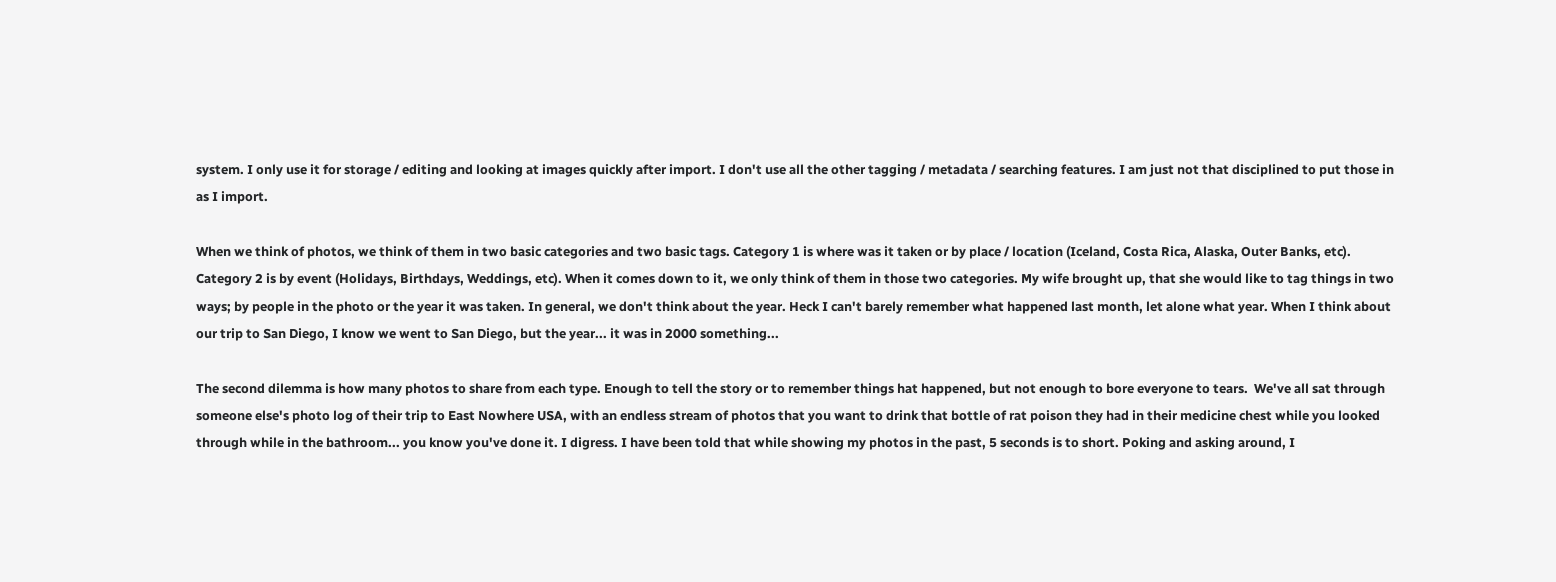system. I only use it for storage / editing and looking at images quickly after import. I don't use all the other tagging / metadata / searching features. I am just not that disciplined to put those in as I import.

When we think of photos, we think of them in two basic categories and two basic tags. Category 1 is where was it taken or by place / location (Iceland, Costa Rica, Alaska, Outer Banks, etc). Category 2 is by event (Holidays, Birthdays, Weddings, etc). When it comes down to it, we only think of them in those two categories. My wife brought up, that she would like to tag things in two ways; by people in the photo or the year it was taken. In general, we don't think about the year. Heck I can't barely remember what happened last month, let alone what year. When I think about our trip to San Diego, I know we went to San Diego, but the year... it was in 2000 something...

The second dilemma is how many photos to share from each type. Enough to tell the story or to remember things hat happened, but not enough to bore everyone to tears.  We've all sat through someone else's photo log of their trip to East Nowhere USA, with an endless stream of photos that you want to drink that bottle of rat poison they had in their medicine chest while you looked through while in the bathroom... you know you've done it. I digress. I have been told that while showing my photos in the past, 5 seconds is to short. Poking and asking around, I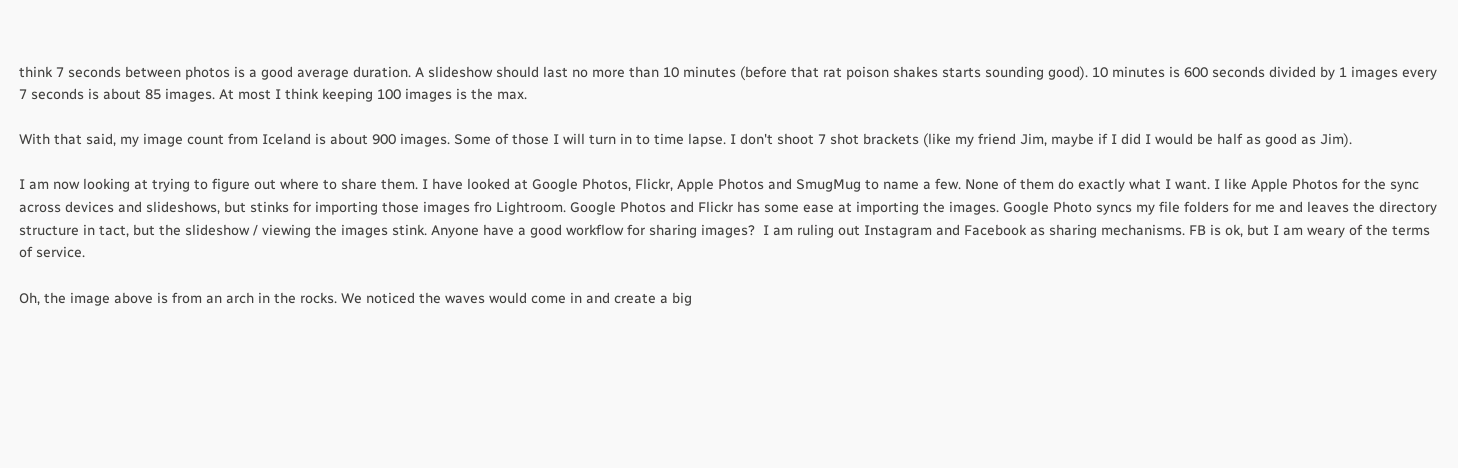think 7 seconds between photos is a good average duration. A slideshow should last no more than 10 minutes (before that rat poison shakes starts sounding good). 10 minutes is 600 seconds divided by 1 images every 7 seconds is about 85 images. At most I think keeping 100 images is the max.

With that said, my image count from Iceland is about 900 images. Some of those I will turn in to time lapse. I don't shoot 7 shot brackets (like my friend Jim, maybe if I did I would be half as good as Jim).

I am now looking at trying to figure out where to share them. I have looked at Google Photos, Flickr, Apple Photos and SmugMug to name a few. None of them do exactly what I want. I like Apple Photos for the sync across devices and slideshows, but stinks for importing those images fro Lightroom. Google Photos and Flickr has some ease at importing the images. Google Photo syncs my file folders for me and leaves the directory structure in tact, but the slideshow / viewing the images stink. Anyone have a good workflow for sharing images?  I am ruling out Instagram and Facebook as sharing mechanisms. FB is ok, but I am weary of the terms of service.

Oh, the image above is from an arch in the rocks. We noticed the waves would come in and create a big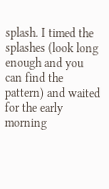splash. I timed the splashes (look long enough and you can find the pattern) and waited for the early morning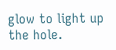glow to light up the hole.